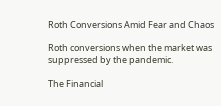Roth Conversions Amid Fear and Chaos

Roth conversions when the market was suppressed by the pandemic.

The Financial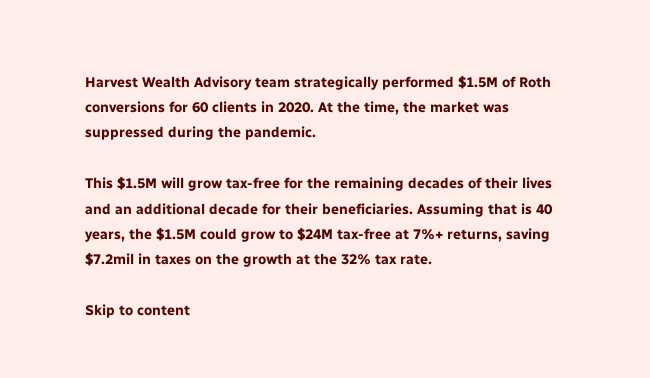Harvest Wealth Advisory team strategically performed $1.5M of Roth conversions for 60 clients in 2020. At the time, the market was suppressed during the pandemic.

This $1.5M will grow tax-free for the remaining decades of their lives and an additional decade for their beneficiaries. Assuming that is 40 years, the $1.5M could grow to $24M tax-free at 7%+ returns, saving $7.2mil in taxes on the growth at the 32% tax rate.

Skip to content